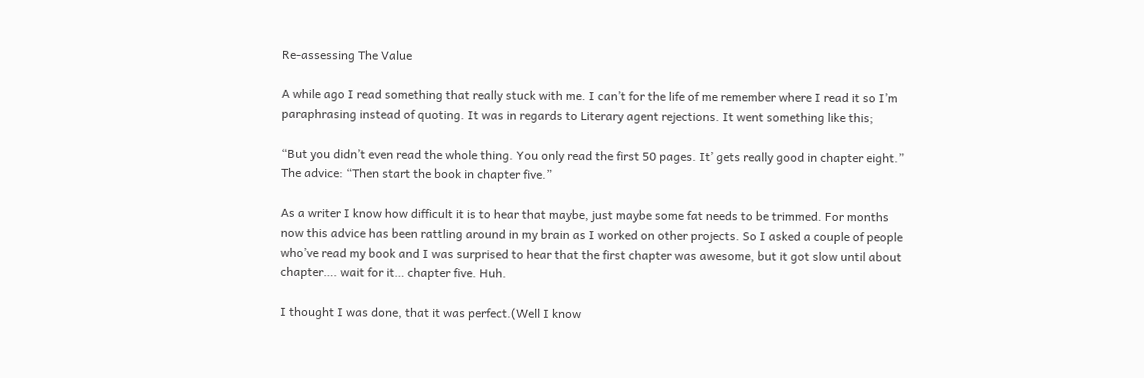Re-assessing The Value

A while ago I read something that really stuck with me. I can’t for the life of me remember where I read it so I’m paraphrasing instead of quoting. It was in regards to Literary agent rejections. It went something like this;

“But you didn’t even read the whole thing. You only read the first 50 pages. It’ gets really good in chapter eight.”
The advice: “Then start the book in chapter five.”

As a writer I know how difficult it is to hear that maybe, just maybe some fat needs to be trimmed. For months now this advice has been rattling around in my brain as I worked on other projects. So I asked a couple of people who’ve read my book and I was surprised to hear that the first chapter was awesome, but it got slow until about chapter…. wait for it… chapter five. Huh.

I thought I was done, that it was perfect.(Well I know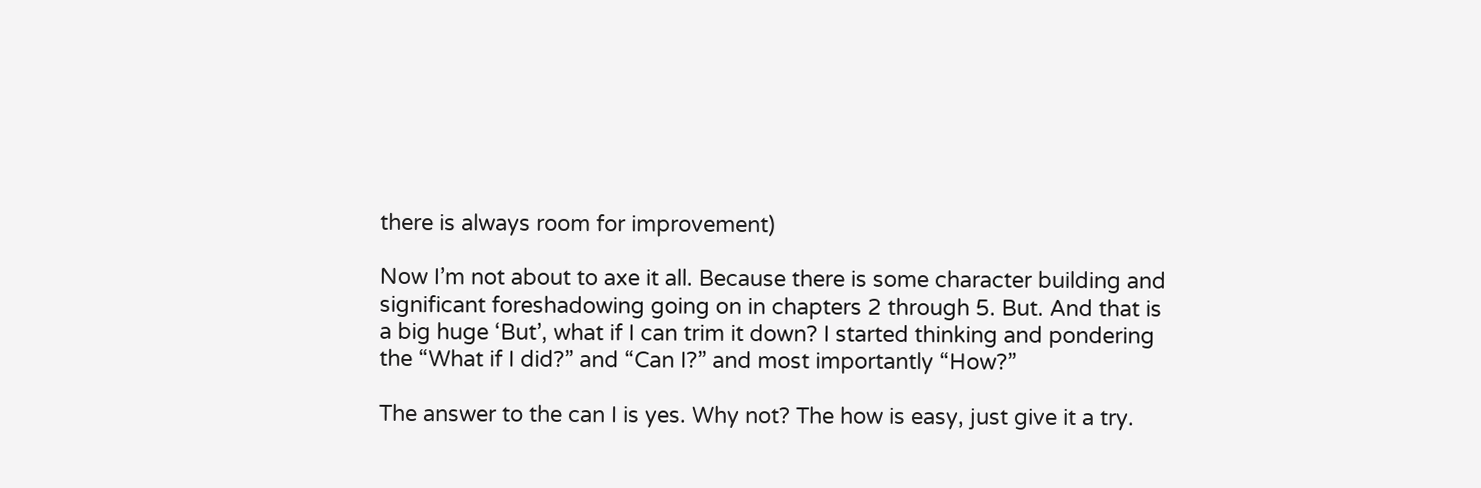there is always room for improvement)

Now I’m not about to axe it all. Because there is some character building and significant foreshadowing going on in chapters 2 through 5. But. And that is a big huge ‘But’, what if I can trim it down? I started thinking and pondering the “What if I did?” and “Can I?” and most importantly “How?”

The answer to the can I is yes. Why not? The how is easy, just give it a try.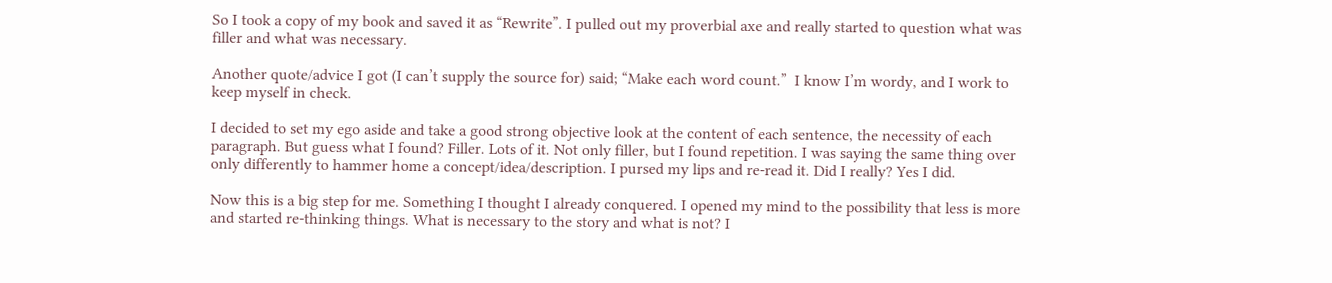So I took a copy of my book and saved it as “Rewrite”. I pulled out my proverbial axe and really started to question what was filler and what was necessary.

Another quote/advice I got (I can’t supply the source for) said; “Make each word count.”  I know I’m wordy, and I work to keep myself in check.

I decided to set my ego aside and take a good strong objective look at the content of each sentence, the necessity of each paragraph. But guess what I found? Filler. Lots of it. Not only filler, but I found repetition. I was saying the same thing over only differently to hammer home a concept/idea/description. I pursed my lips and re-read it. Did I really? Yes I did.

Now this is a big step for me. Something I thought I already conquered. I opened my mind to the possibility that less is more and started re-thinking things. What is necessary to the story and what is not? I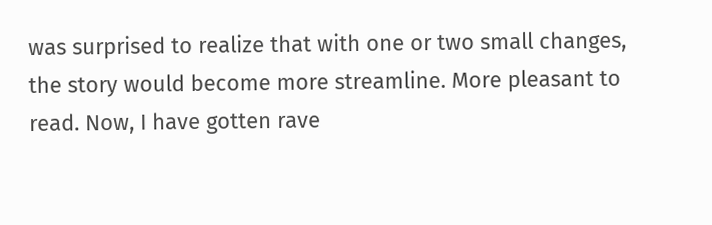was surprised to realize that with one or two small changes, the story would become more streamline. More pleasant to read. Now, I have gotten rave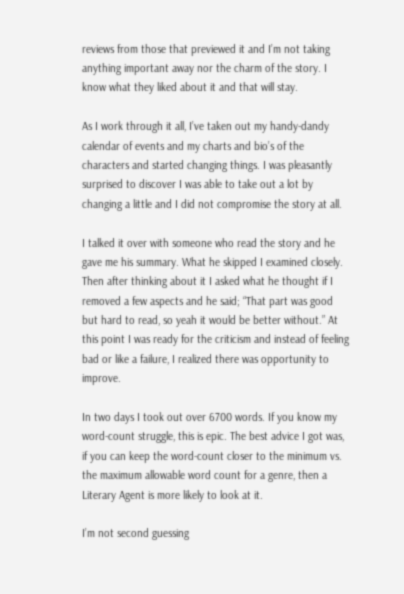reviews from those that previewed it and I’m not taking anything important away nor the charm of the story. I know what they liked about it and that will stay.

As I work through it all, I’ve taken out my handy-dandy calendar of events and my charts and bio’s of the characters and started changing things. I was pleasantly surprised to discover I was able to take out a lot by changing a little and I did not compromise the story at all.

I talked it over with someone who read the story and he gave me his summary. What he skipped I examined closely. Then after thinking about it I asked what he thought if I removed a few aspects and he said; “That part was good but hard to read, so yeah it would be better without.” At this point I was ready for the criticism and instead of feeling bad or like a failure, I realized there was opportunity to improve.

In two days I took out over 6700 words. If you know my word-count struggle, this is epic. The best advice I got was, if you can keep the word-count closer to the minimum vs. the maximum allowable word count for a genre, then a Literary Agent is more likely to look at it.

I’m not second guessing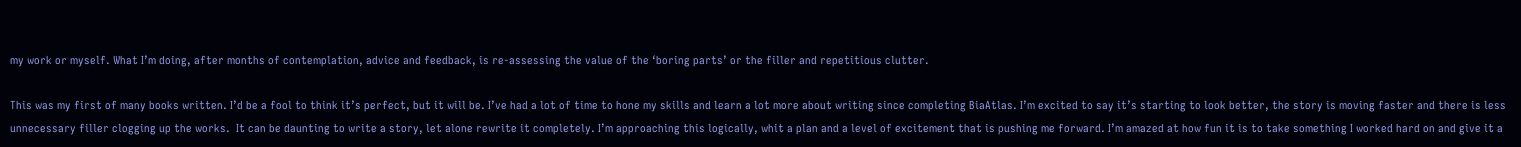my work or myself. What I’m doing, after months of contemplation, advice and feedback, is re-assessing the value of the ‘boring parts’ or the filler and repetitious clutter.

This was my first of many books written. I’d be a fool to think it’s perfect, but it will be. I’ve had a lot of time to hone my skills and learn a lot more about writing since completing BiaAtlas. I’m excited to say it’s starting to look better, the story is moving faster and there is less unnecessary filler clogging up the works.  It can be daunting to write a story, let alone rewrite it completely. I’m approaching this logically, whit a plan and a level of excitement that is pushing me forward. I’m amazed at how fun it is to take something I worked hard on and give it a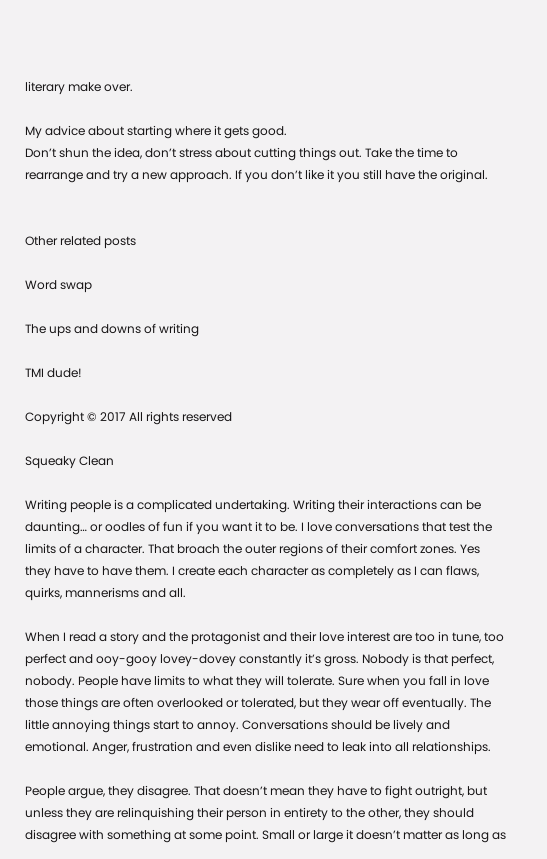literary make over.

My advice about starting where it gets good.
Don’t shun the idea, don’t stress about cutting things out. Take the time to rearrange and try a new approach. If you don’t like it you still have the original.


Other related posts

Word swap

The ups and downs of writing

TMI dude!

Copyright © 2017 All rights reserved

Squeaky Clean

Writing people is a complicated undertaking. Writing their interactions can be daunting… or oodles of fun if you want it to be. I love conversations that test the limits of a character. That broach the outer regions of their comfort zones. Yes they have to have them. I create each character as completely as I can flaws, quirks, mannerisms and all.

When I read a story and the protagonist and their love interest are too in tune, too perfect and ooy-gooy lovey-dovey constantly it’s gross. Nobody is that perfect, nobody. People have limits to what they will tolerate. Sure when you fall in love those things are often overlooked or tolerated, but they wear off eventually. The little annoying things start to annoy. Conversations should be lively and emotional. Anger, frustration and even dislike need to leak into all relationships.

People argue, they disagree. That doesn’t mean they have to fight outright, but unless they are relinquishing their person in entirety to the other, they should disagree with something at some point. Small or large it doesn’t matter as long as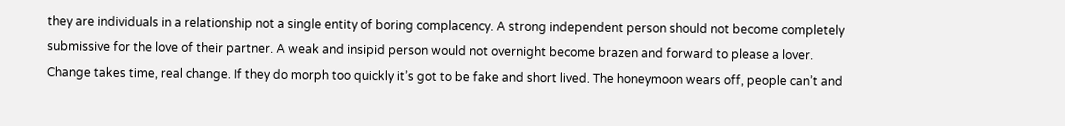they are individuals in a relationship not a single entity of boring complacency. A strong independent person should not become completely submissive for the love of their partner. A weak and insipid person would not overnight become brazen and forward to please a lover. Change takes time, real change. If they do morph too quickly it’s got to be fake and short lived. The honeymoon wears off, people can’t and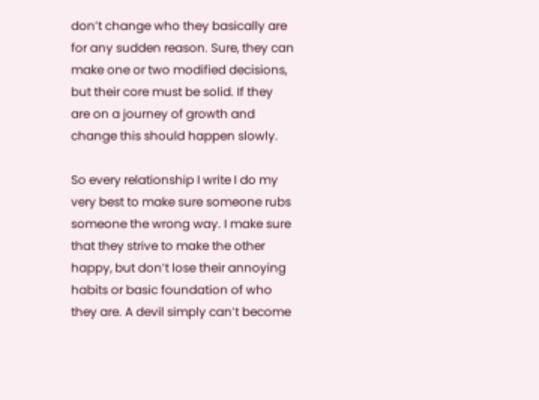don’t change who they basically are for any sudden reason. Sure, they can make one or two modified decisions, but their core must be solid. If they are on a journey of growth and change this should happen slowly.

So every relationship I write I do my very best to make sure someone rubs someone the wrong way. I make sure that they strive to make the other happy, but don’t lose their annoying habits or basic foundation of who they are. A devil simply can’t become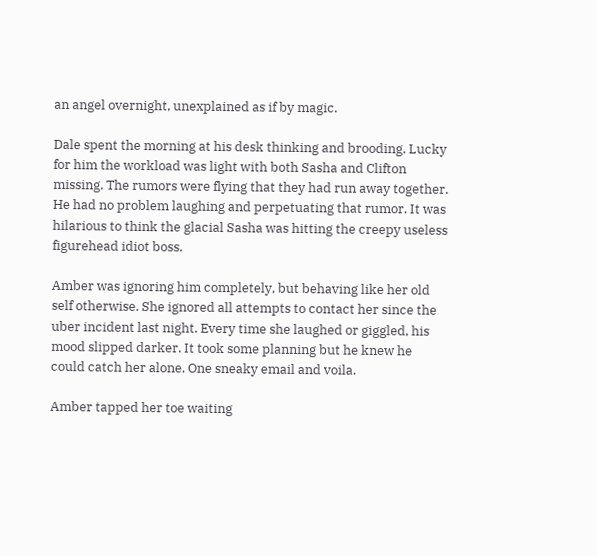an angel overnight, unexplained as if by magic.

Dale spent the morning at his desk thinking and brooding. Lucky for him the workload was light with both Sasha and Clifton missing. The rumors were flying that they had run away together. He had no problem laughing and perpetuating that rumor. It was hilarious to think the glacial Sasha was hitting the creepy useless figurehead idiot boss.

Amber was ignoring him completely, but behaving like her old self otherwise. She ignored all attempts to contact her since the uber incident last night. Every time she laughed or giggled, his mood slipped darker. It took some planning but he knew he could catch her alone. One sneaky email and voila.

Amber tapped her toe waiting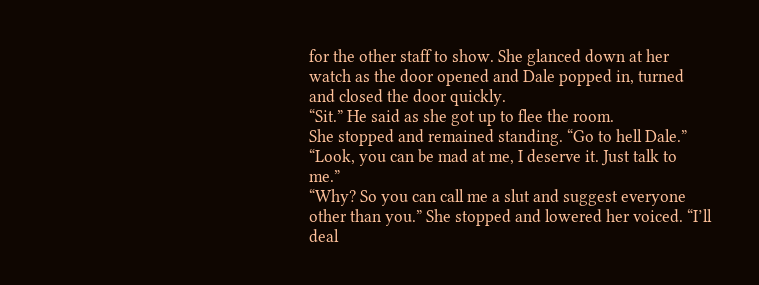for the other staff to show. She glanced down at her watch as the door opened and Dale popped in, turned and closed the door quickly.
“Sit.” He said as she got up to flee the room.
She stopped and remained standing. “Go to hell Dale.”
“Look, you can be mad at me, I deserve it. Just talk to me.”
“Why? So you can call me a slut and suggest everyone other than you.” She stopped and lowered her voiced. “I’ll deal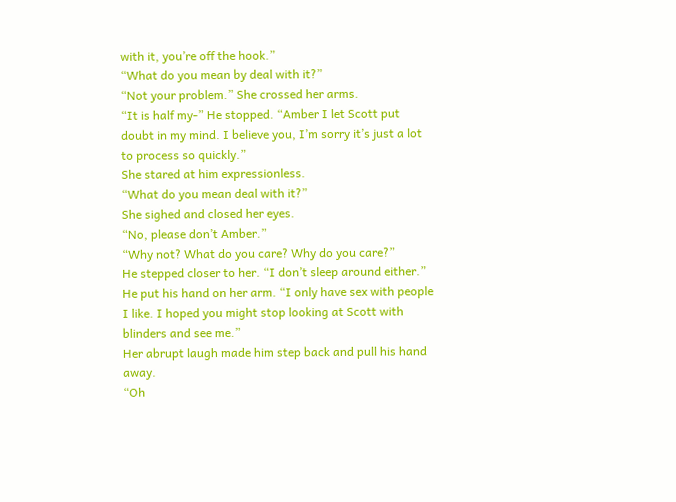with it, you’re off the hook.”
“What do you mean by deal with it?”
“Not your problem.” She crossed her arms.
“It is half my-” He stopped. “Amber I let Scott put doubt in my mind. I believe you, I’m sorry it’s just a lot to process so quickly.”
She stared at him expressionless.
“What do you mean deal with it?”
She sighed and closed her eyes.
“No, please don’t Amber.”
“Why not? What do you care? Why do you care?”
He stepped closer to her. “I don’t sleep around either.” He put his hand on her arm. “I only have sex with people I like. I hoped you might stop looking at Scott with blinders and see me.”
Her abrupt laugh made him step back and pull his hand away.
“Oh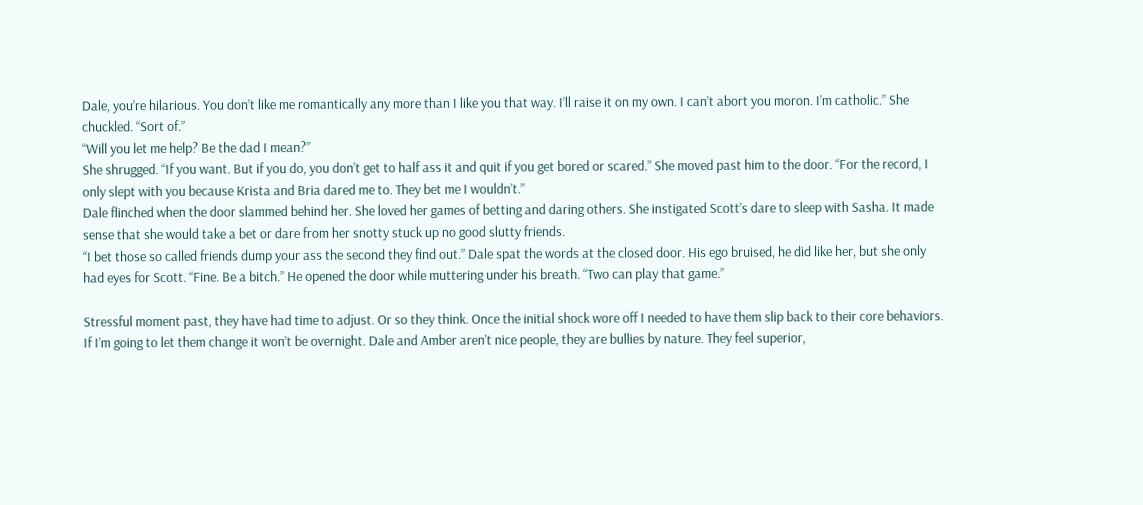Dale, you’re hilarious. You don’t like me romantically any more than I like you that way. I’ll raise it on my own. I can’t abort you moron. I’m catholic.” She chuckled. “Sort of.”
“Will you let me help? Be the dad I mean?”
She shrugged. “If you want. But if you do, you don’t get to half ass it and quit if you get bored or scared.” She moved past him to the door. “For the record, I only slept with you because Krista and Bria dared me to. They bet me I wouldn’t.”
Dale flinched when the door slammed behind her. She loved her games of betting and daring others. She instigated Scott’s dare to sleep with Sasha. It made sense that she would take a bet or dare from her snotty stuck up no good slutty friends.
“I bet those so called friends dump your ass the second they find out.” Dale spat the words at the closed door. His ego bruised, he did like her, but she only had eyes for Scott. “Fine. Be a bitch.” He opened the door while muttering under his breath. “Two can play that game.”

Stressful moment past, they have had time to adjust. Or so they think. Once the initial shock wore off I needed to have them slip back to their core behaviors. If I’m going to let them change it won’t be overnight. Dale and Amber aren’t nice people, they are bullies by nature. They feel superior,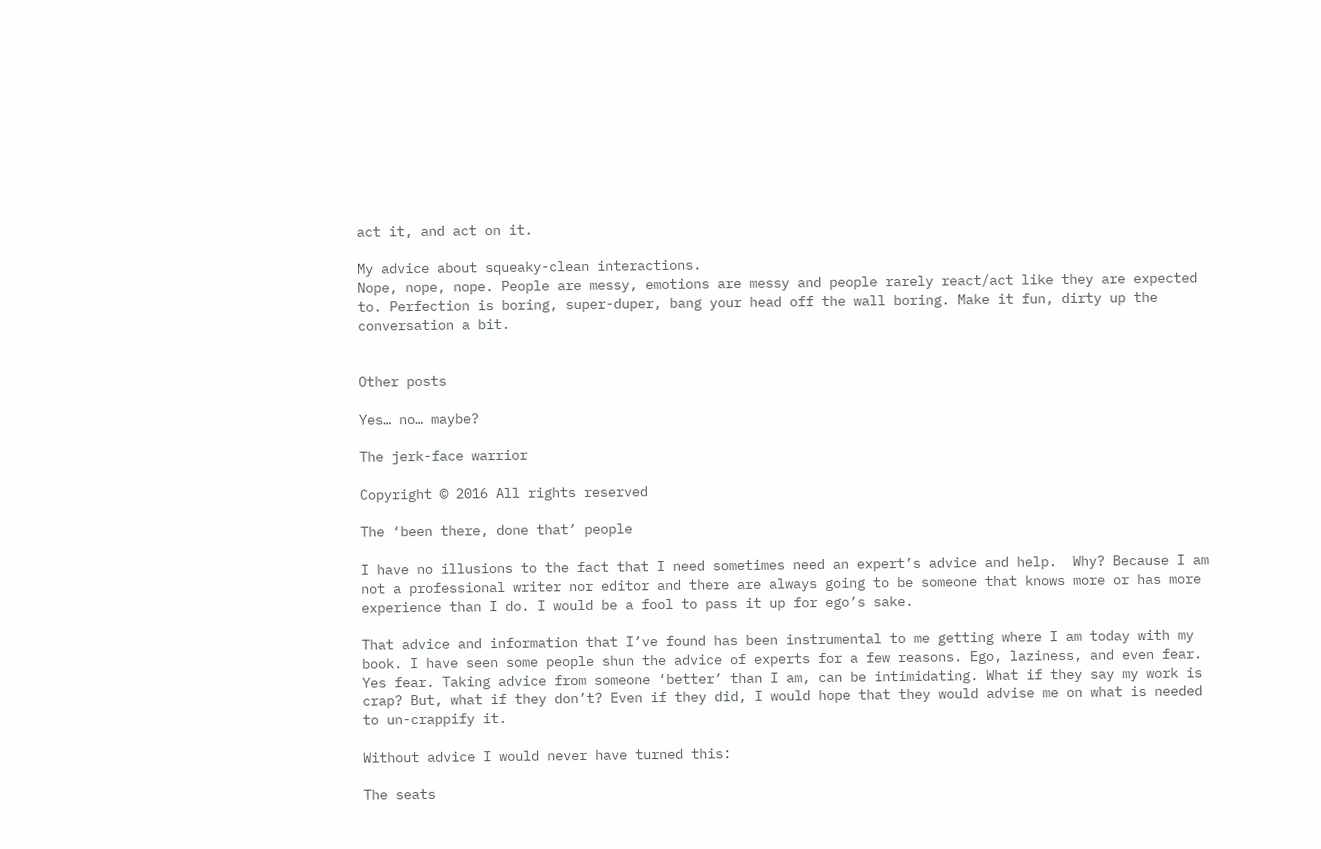act it, and act on it.

My advice about squeaky-clean interactions.
Nope, nope, nope. People are messy, emotions are messy and people rarely react/act like they are expected to. Perfection is boring, super-duper, bang your head off the wall boring. Make it fun, dirty up the conversation a bit.


Other posts

Yes… no… maybe?

The jerk-face warrior

Copyright © 2016 All rights reserved

The ‘been there, done that’ people

I have no illusions to the fact that I need sometimes need an expert’s advice and help.  Why? Because I am not a professional writer nor editor and there are always going to be someone that knows more or has more experience than I do. I would be a fool to pass it up for ego’s sake.

That advice and information that I’ve found has been instrumental to me getting where I am today with my book. I have seen some people shun the advice of experts for a few reasons. Ego, laziness, and even fear. Yes fear. Taking advice from someone ‘better’ than I am, can be intimidating. What if they say my work is crap? But, what if they don’t? Even if they did, I would hope that they would advise me on what is needed to un-crappify it.

Without advice I would never have turned this:

The seats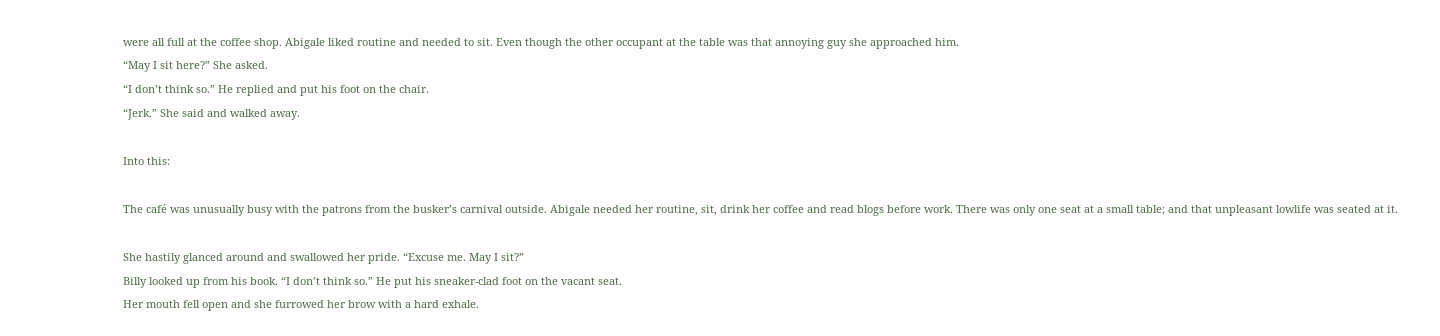were all full at the coffee shop. Abigale liked routine and needed to sit. Even though the other occupant at the table was that annoying guy she approached him.
“May I sit here?” She asked.
“I don’t think so.” He replied and put his foot on the chair.
“Jerk.” She said and walked away.

Into this:

The café was unusually busy with the patrons from the busker’s carnival outside. Abigale needed her routine, sit, drink her coffee and read blogs before work. There was only one seat at a small table; and that unpleasant lowlife was seated at it.

She hastily glanced around and swallowed her pride. “Excuse me. May I sit?”
Billy looked up from his book. “I don’t think so.” He put his sneaker-clad foot on the vacant seat.
Her mouth fell open and she furrowed her brow with a hard exhale.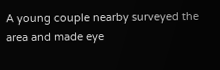A young couple nearby surveyed the area and made eye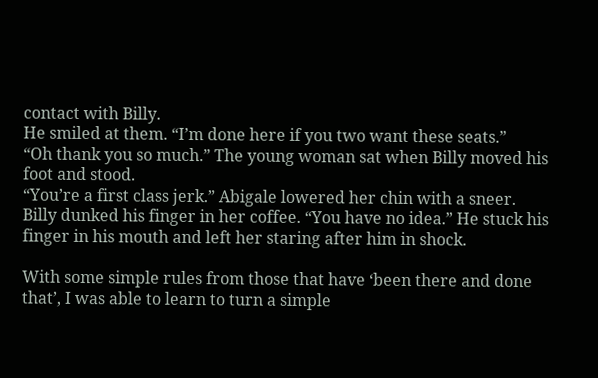contact with Billy.
He smiled at them. “I’m done here if you two want these seats.”
“Oh thank you so much.” The young woman sat when Billy moved his foot and stood.
“You’re a first class jerk.” Abigale lowered her chin with a sneer.
Billy dunked his finger in her coffee. “You have no idea.” He stuck his finger in his mouth and left her staring after him in shock.

With some simple rules from those that have ‘been there and done that’, I was able to learn to turn a simple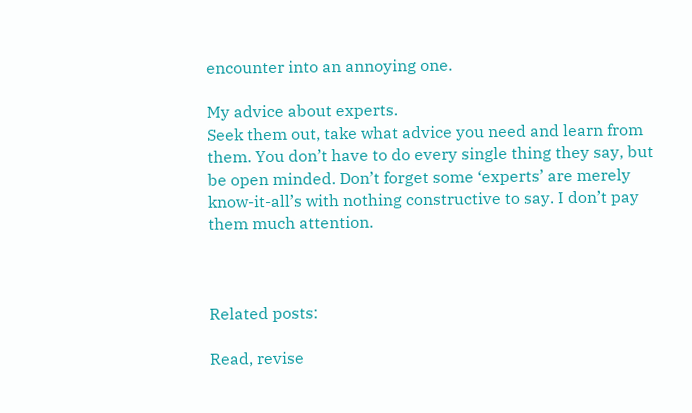encounter into an annoying one.

My advice about experts.
Seek them out, take what advice you need and learn from them. You don’t have to do every single thing they say, but be open minded. Don’t forget some ‘experts’ are merely know-it-all’s with nothing constructive to say. I don’t pay them much attention.



Related posts:

Read, revise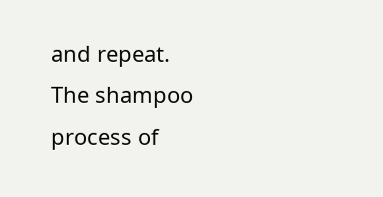and repeat. The shampoo process of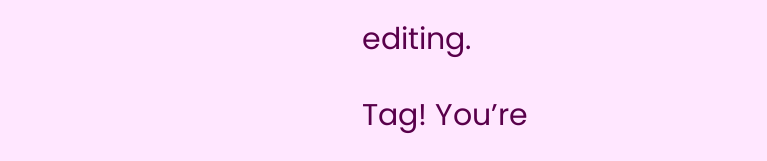editing.

Tag! You’re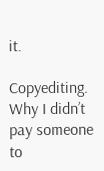it.

Copyediting. Why I didn’t pay someone to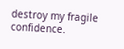destroy my fragile confidence.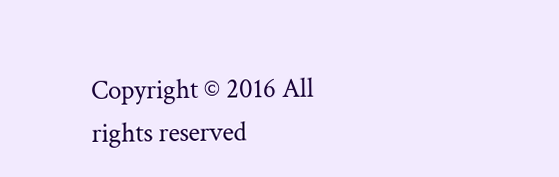Copyright © 2016 All rights reserved